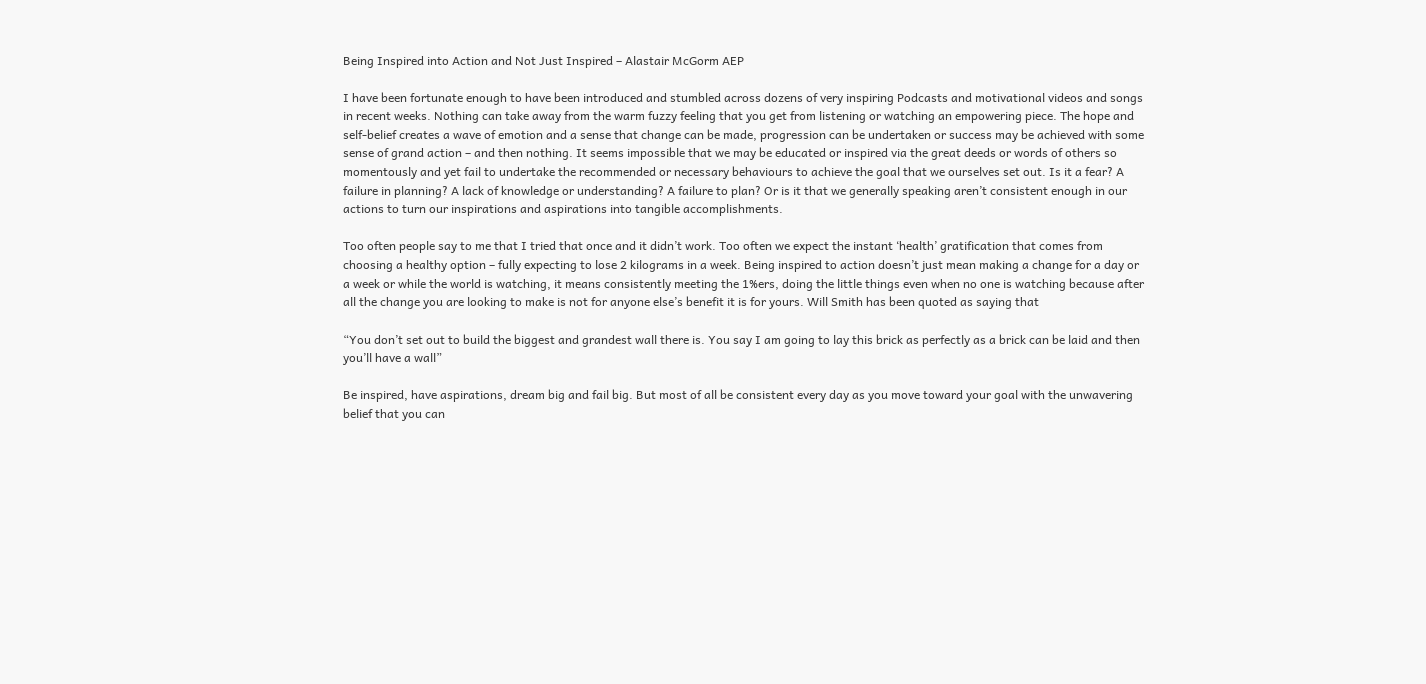Being Inspired into Action and Not Just Inspired – Alastair McGorm AEP

I have been fortunate enough to have been introduced and stumbled across dozens of very inspiring Podcasts and motivational videos and songs in recent weeks. Nothing can take away from the warm fuzzy feeling that you get from listening or watching an empowering piece. The hope and self-belief creates a wave of emotion and a sense that change can be made, progression can be undertaken or success may be achieved with some sense of grand action – and then nothing. It seems impossible that we may be educated or inspired via the great deeds or words of others so momentously and yet fail to undertake the recommended or necessary behaviours to achieve the goal that we ourselves set out. Is it a fear? A failure in planning? A lack of knowledge or understanding? A failure to plan? Or is it that we generally speaking aren’t consistent enough in our actions to turn our inspirations and aspirations into tangible accomplishments.

Too often people say to me that I tried that once and it didn’t work. Too often we expect the instant ‘health’ gratification that comes from choosing a healthy option – fully expecting to lose 2 kilograms in a week. Being inspired to action doesn’t just mean making a change for a day or a week or while the world is watching, it means consistently meeting the 1%ers, doing the little things even when no one is watching because after all the change you are looking to make is not for anyone else’s benefit it is for yours. Will Smith has been quoted as saying that

“You don’t set out to build the biggest and grandest wall there is. You say I am going to lay this brick as perfectly as a brick can be laid and then you’ll have a wall”

Be inspired, have aspirations, dream big and fail big. But most of all be consistent every day as you move toward your goal with the unwavering belief that you can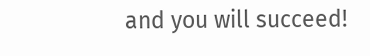and you will succeed!